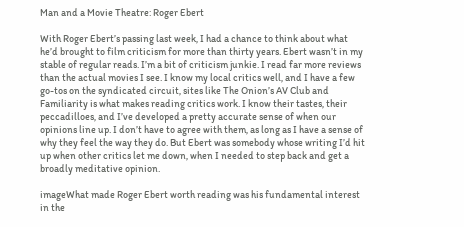Man and a Movie Theatre: Roger Ebert

With Roger Ebert’s passing last week, I had a chance to think about what he’d brought to film criticism for more than thirty years. Ebert wasn’t in my stable of regular reads. I’m a bit of criticism junkie. I read far more reviews than the actual movies I see. I know my local critics well, and I have a few go-tos on the syndicated circuit, sites like The Onion’s AV Club and Familiarity is what makes reading critics work. I know their tastes, their peccadilloes, and I’ve developed a pretty accurate sense of when our opinions line up. I don’t have to agree with them, as long as I have a sense of why they feel the way they do. But Ebert was somebody whose writing I’d hit up when other critics let me down, when I needed to step back and get a broadly meditative opinion.

imageWhat made Roger Ebert worth reading was his fundamental interest in the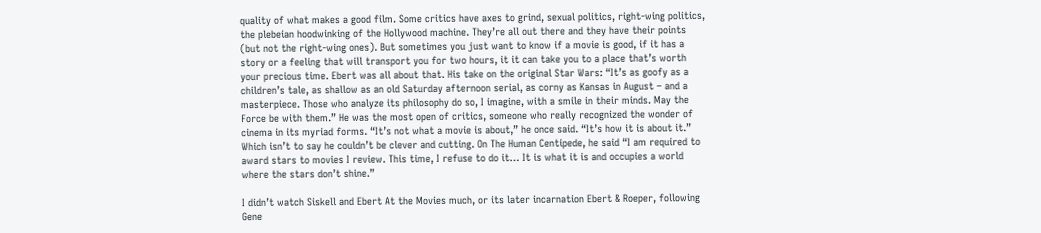quality of what makes a good film. Some critics have axes to grind, sexual politics, right-wing politics, the plebeian hoodwinking of the Hollywood machine. They’re all out there and they have their points (but not the right-wing ones). But sometimes you just want to know if a movie is good, if it has a story or a feeling that will transport you for two hours, it it can take you to a place that’s worth your precious time. Ebert was all about that. His take on the original Star Wars: “It’s as goofy as a children’s tale, as shallow as an old Saturday afternoon serial, as corny as Kansas in August – and a masterpiece. Those who analyze its philosophy do so, I imagine, with a smile in their minds. May the Force be with them.” He was the most open of critics, someone who really recognized the wonder of cinema in its myriad forms. “It’s not what a movie is about,” he once said. “It’s how it is about it.” Which isn’t to say he couldn’t be clever and cutting. On The Human Centipede, he said “I am required to award stars to movies I review. This time, I refuse to do it… It is what it is and occupies a world where the stars don’t shine.”

I didn’t watch Siskell and Ebert At the Movies much, or its later incarnation Ebert & Roeper, following Gene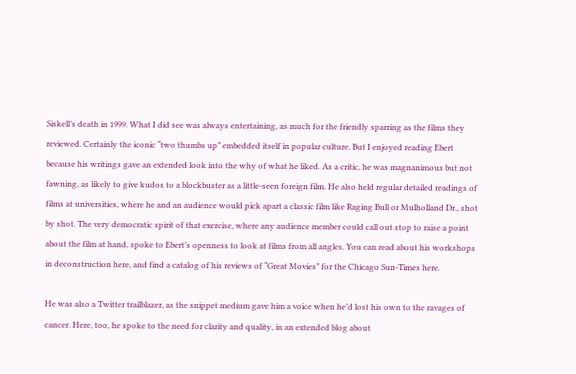Siskell’s death in 1999. What I did see was always entertaining, as much for the friendly sparring as the films they reviewed. Certainly the iconic “two thumbs up” embedded itself in popular culture. But I enjoyed reading Ebert because his writings gave an extended look into the why of what he liked. As a critic, he was magnanimous but not fawning, as likely to give kudos to a blockbuster as a little-seen foreign film. He also held regular detailed readings of films at universities, where he and an audience would pick apart a classic film like Raging Bull or Mulholland Dr., shot by shot. The very democratic spirit of that exercise, where any audience member could call out stop to raise a point about the film at hand, spoke to Ebert’s openness to look at films from all angles. You can read about his workshops in deconstruction here, and find a catalog of his reviews of “Great Movies” for the Chicago Sun-Times here.

He was also a Twitter trailblazer, as the snippet medium gave him a voice when he’d lost his own to the ravages of cancer. Here, too, he spoke to the need for clarity and quality, in an extended blog about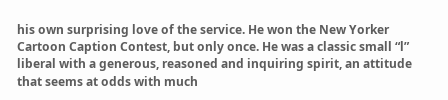his own surprising love of the service. He won the New Yorker Cartoon Caption Contest, but only once. He was a classic small “l” liberal with a generous, reasoned and inquiring spirit, an attitude that seems at odds with much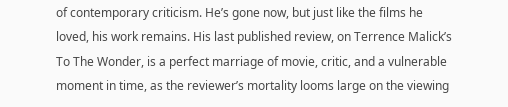of contemporary criticism. He’s gone now, but just like the films he loved, his work remains. His last published review, on Terrence Malick’s To The Wonder, is a perfect marriage of movie, critic, and a vulnerable moment in time, as the reviewer’s mortality looms large on the viewing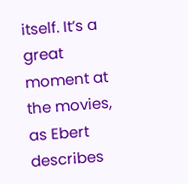itself. It’s a great moment at the movies, as Ebert describes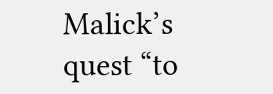Malick’s quest “to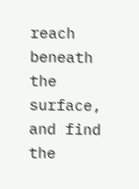reach beneath the surface, and find the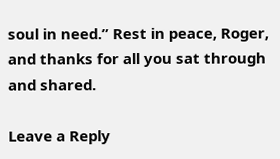soul in need.” Rest in peace, Roger, and thanks for all you sat through and shared.

Leave a Reply